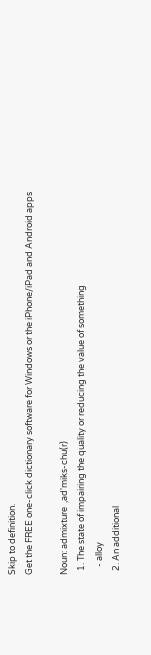Skip to definition.
Get the FREE one-click dictionary software for Windows or the iPhone/iPad and Android apps

Noun: admixture  ,ad'miks-chu(r)
  1. The state of impairing the quality or reducing the value of something
    - alloy
  2. An additional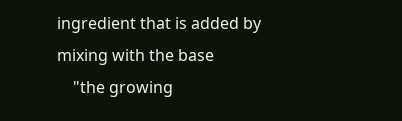ingredient that is added by mixing with the base
    "the growing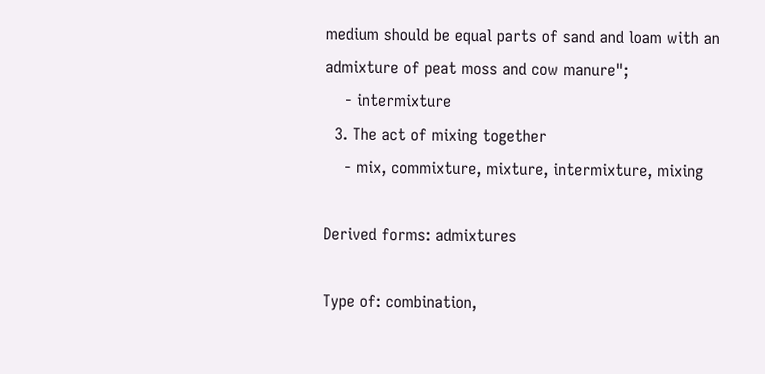medium should be equal parts of sand and loam with an admixture of peat moss and cow manure";
    - intermixture
  3. The act of mixing together
    - mix, commixture, mixture, intermixture, mixing

Derived forms: admixtures

Type of: combination,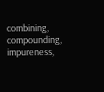combining, compounding, impureness,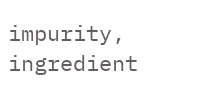impurity, ingredient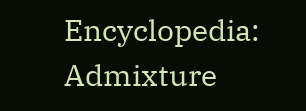Encyclopedia: Admixture